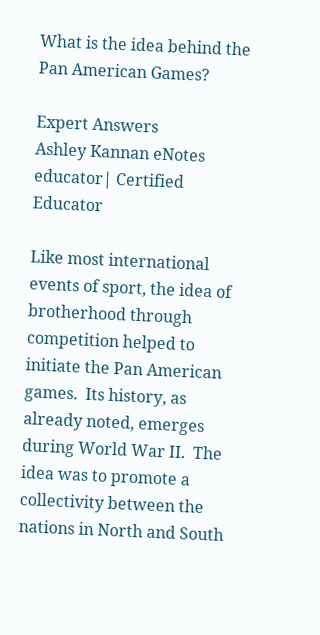What is the idea behind the Pan American Games?

Expert Answers
Ashley Kannan eNotes educator| Certified Educator

Like most international events of sport, the idea of brotherhood through competition helped to initiate the Pan American games.  Its history, as already noted, emerges during World War II.  The idea was to promote a collectivity between the nations in North and South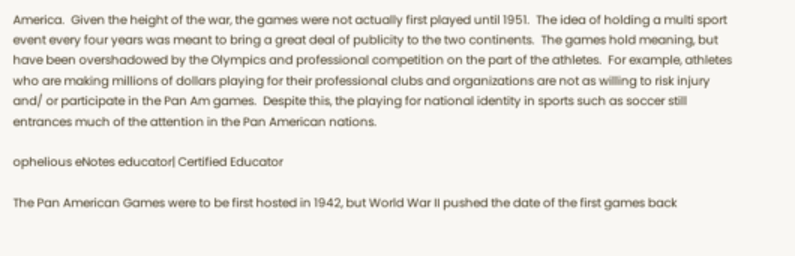America.  Given the height of the war, the games were not actually first played until 1951.  The idea of holding a multi sport event every four years was meant to bring a great deal of publicity to the two continents.  The games hold meaning, but have been overshadowed by the Olympics and professional competition on the part of the athletes.  For example, athletes who are making millions of dollars playing for their professional clubs and organizations are not as willing to risk injury and/ or participate in the Pan Am games.  Despite this, the playing for national identity in sports such as soccer still entrances much of the attention in the Pan American nations.

ophelious eNotes educator| Certified Educator

The Pan American Games were to be first hosted in 1942, but World War II pushed the date of the first games back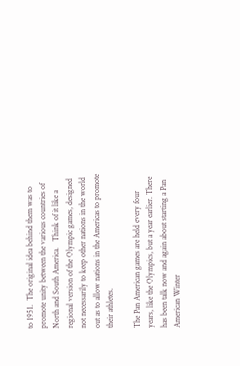to 1951.  The original idea behind them was to promote unity between the various countries of North and South America.   Think of it like a regional version of the Olympic games, designed not necessarily to keep other nations in the world out as to allow nations in the Americas to promote their athletes.

The Pan American games are held every four years, like the Olympics, but a year earlier. There has been talk now and again about starting a Pan American Winter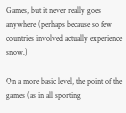Games, but it never really goes anywhere (perhaps because so few countries involved actually experience snow.)

On a more basic level, the point of the games (as in all sporting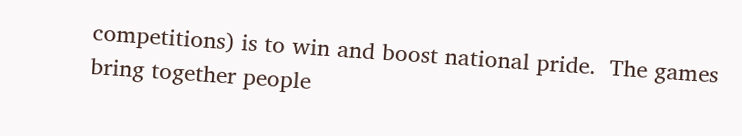competitions) is to win and boost national pride.  The games bring together people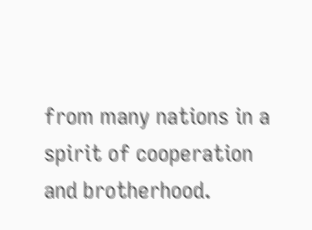from many nations in a spirit of cooperation and brotherhood.